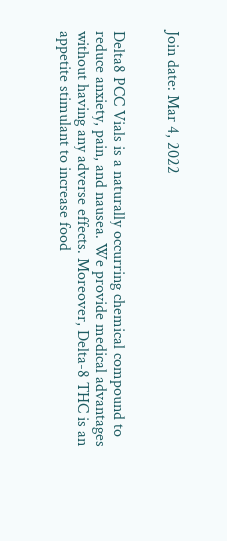Join date: Mar 4, 2022


Delta8 PCC Vials is a naturally occurring chemical compound to reduce anxiety, pain, and nausea. We provide medical advantages without having any adverse effects. Moreover, Delta-8 THC is an appetite stimulant to increase food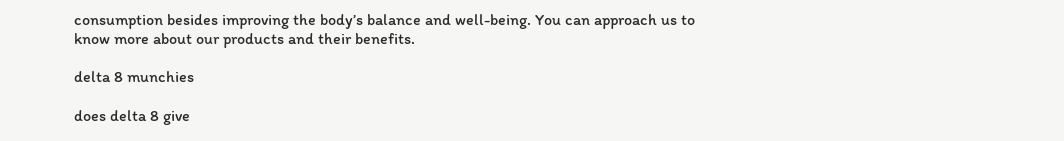consumption besides improving the body’s balance and well-being. You can approach us to know more about our products and their benefits.

delta 8 munchies

does delta 8 give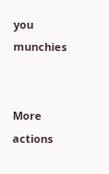you munchies


More actions